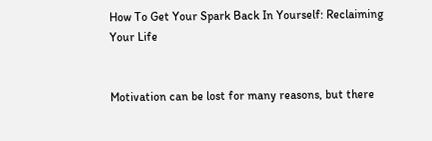How To Get Your Spark Back In Yourself: Reclaiming Your Life


Motivation can be lost for many reasons, but there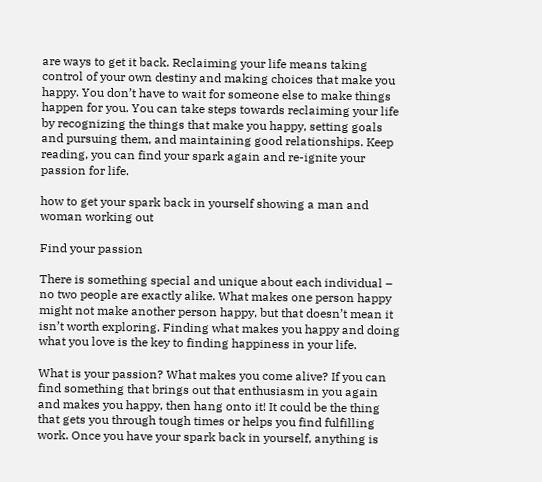are ways to get it back. Reclaiming your life means taking control of your own destiny and making choices that make you happy. You don’t have to wait for someone else to make things happen for you. You can take steps towards reclaiming your life by recognizing the things that make you happy, setting goals and pursuing them, and maintaining good relationships. Keep reading, you can find your spark again and re-ignite your passion for life.

how to get your spark back in yourself showing a man and woman working out

Find your passion

There is something special and unique about each individual – no two people are exactly alike. What makes one person happy might not make another person happy, but that doesn’t mean it isn’t worth exploring. Finding what makes you happy and doing what you love is the key to finding happiness in your life.

What is your passion? What makes you come alive? If you can find something that brings out that enthusiasm in you again and makes you happy, then hang onto it! It could be the thing that gets you through tough times or helps you find fulfilling work. Once you have your spark back in yourself, anything is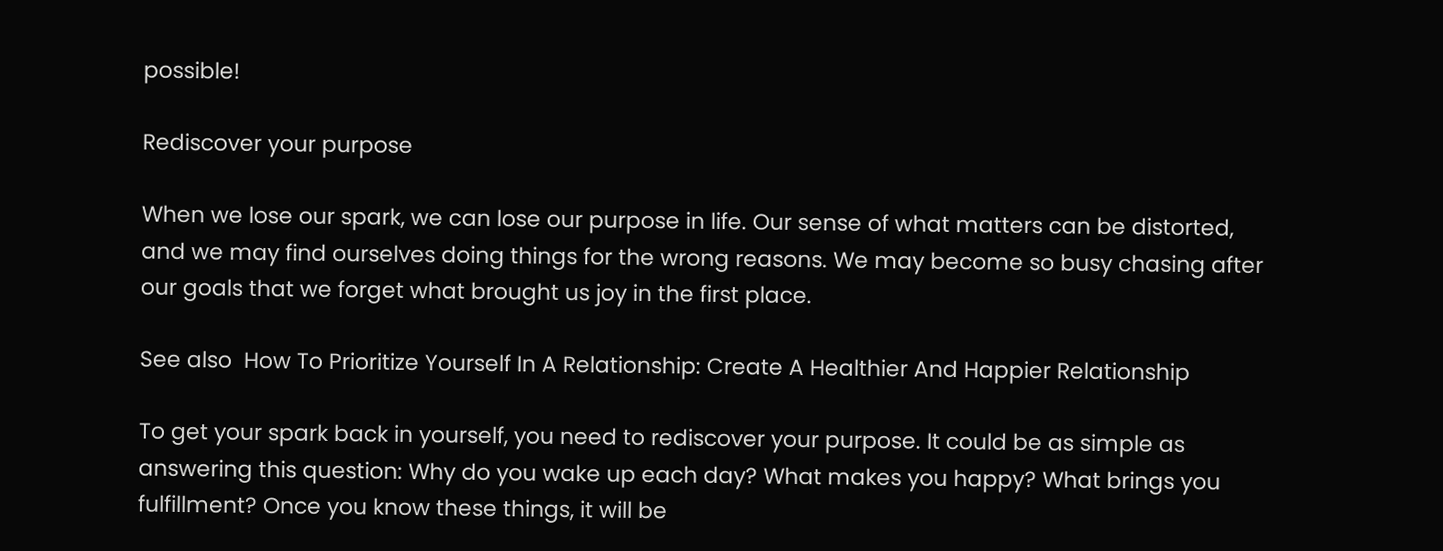possible!

Rediscover your purpose

When we lose our spark, we can lose our purpose in life. Our sense of what matters can be distorted, and we may find ourselves doing things for the wrong reasons. We may become so busy chasing after our goals that we forget what brought us joy in the first place.

See also  How To Prioritize Yourself In A Relationship: Create A Healthier And Happier Relationship

To get your spark back in yourself, you need to rediscover your purpose. It could be as simple as answering this question: Why do you wake up each day? What makes you happy? What brings you fulfillment? Once you know these things, it will be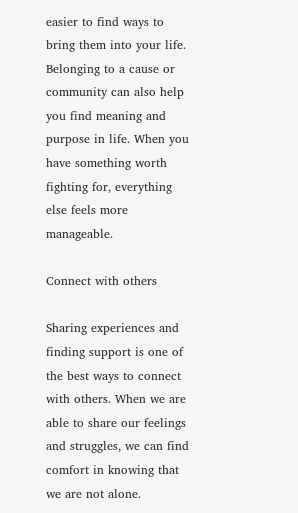easier to find ways to bring them into your life. Belonging to a cause or community can also help you find meaning and purpose in life. When you have something worth fighting for, everything else feels more manageable.

Connect with others

Sharing experiences and finding support is one of the best ways to connect with others. When we are able to share our feelings and struggles, we can find comfort in knowing that we are not alone.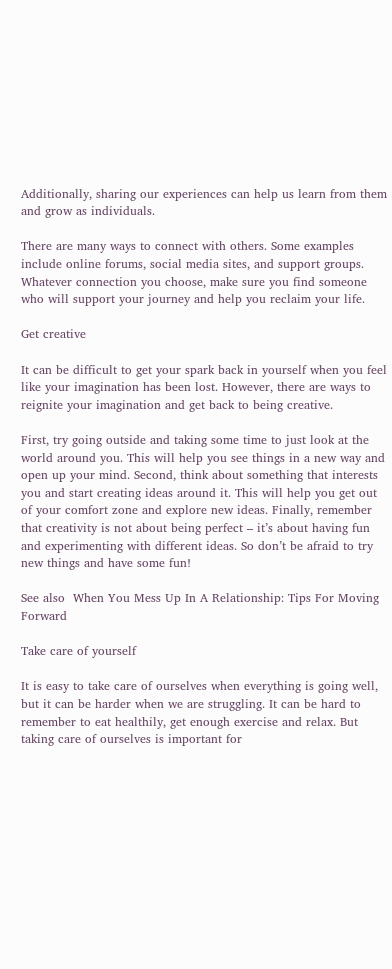Additionally, sharing our experiences can help us learn from them and grow as individuals.

There are many ways to connect with others. Some examples include online forums, social media sites, and support groups. Whatever connection you choose, make sure you find someone who will support your journey and help you reclaim your life.

Get creative

It can be difficult to get your spark back in yourself when you feel like your imagination has been lost. However, there are ways to reignite your imagination and get back to being creative.

First, try going outside and taking some time to just look at the world around you. This will help you see things in a new way and open up your mind. Second, think about something that interests you and start creating ideas around it. This will help you get out of your comfort zone and explore new ideas. Finally, remember that creativity is not about being perfect – it’s about having fun and experimenting with different ideas. So don’t be afraid to try new things and have some fun!

See also  When You Mess Up In A Relationship: Tips For Moving Forward

Take care of yourself

It is easy to take care of ourselves when everything is going well, but it can be harder when we are struggling. It can be hard to remember to eat healthily, get enough exercise and relax. But taking care of ourselves is important for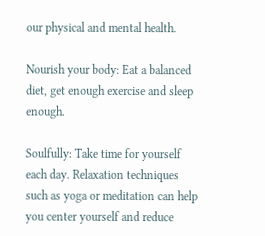our physical and mental health.

Nourish your body: Eat a balanced diet, get enough exercise and sleep enough.

Soulfully: Take time for yourself each day. Relaxation techniques such as yoga or meditation can help you center yourself and reduce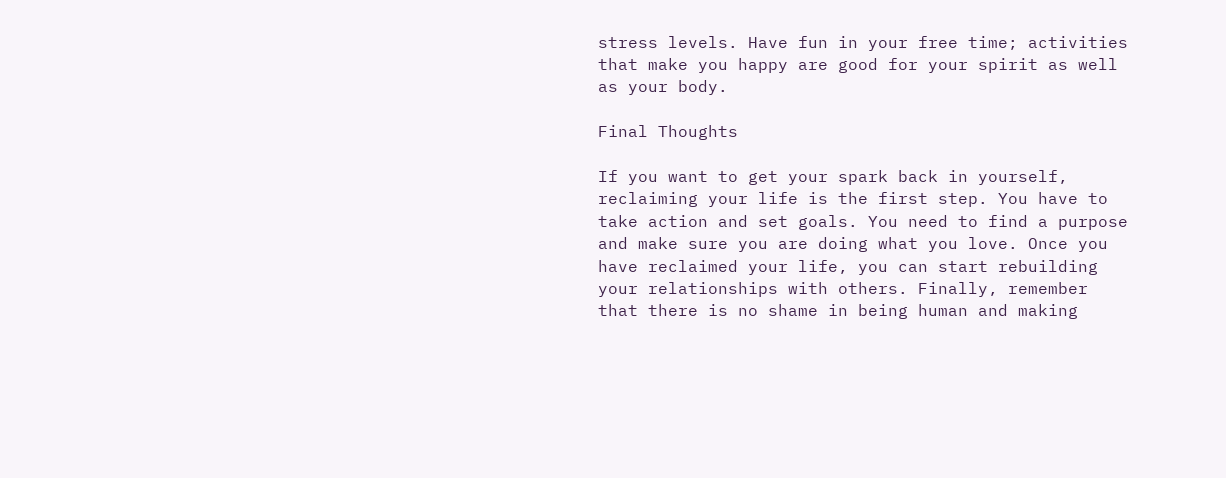stress levels. Have fun in your free time; activities that make you happy are good for your spirit as well as your body.

Final Thoughts

If you want to get your spark back in yourself, reclaiming your life is the first step. You have to take action and set goals. You need to find a purpose and make sure you are doing what you love. Once you have reclaimed your life, you can start rebuilding your relationships with others. Finally, remember that there is no shame in being human and making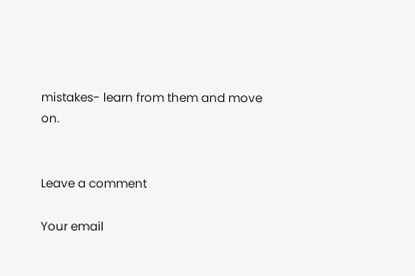mistakes- learn from them and move on.


Leave a comment

Your email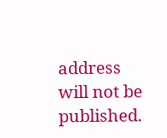address will not be published.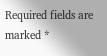Required fields are marked *